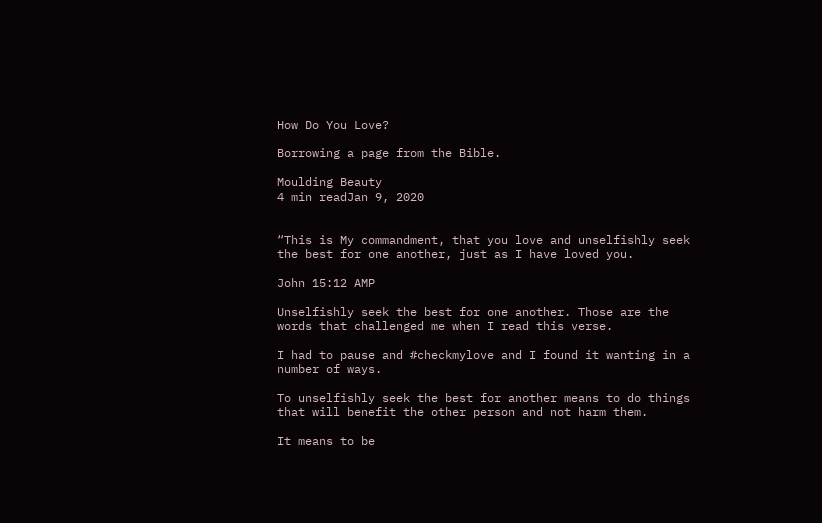How Do You Love?

Borrowing a page from the Bible.

Moulding Beauty
4 min readJan 9, 2020


“This is My commandment, that you love and unselfishly seek the best for one another, just as I have loved you.

John 15:12 AMP

Unselfishly seek the best for one another. Those are the words that challenged me when I read this verse.

I had to pause and #checkmylove and I found it wanting in a number of ways.

To unselfishly seek the best for another means to do things that will benefit the other person and not harm them.

It means to be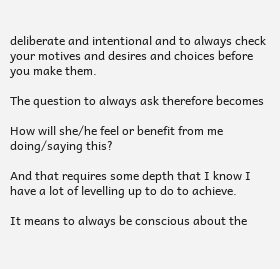deliberate and intentional and to always check your motives and desires and choices before you make them.

The question to always ask therefore becomes

How will she/he feel or benefit from me doing/saying this?

And that requires some depth that I know I have a lot of levelling up to do to achieve.

It means to always be conscious about the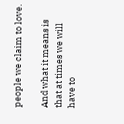people we claim to love.

And what it means is that at times we will have to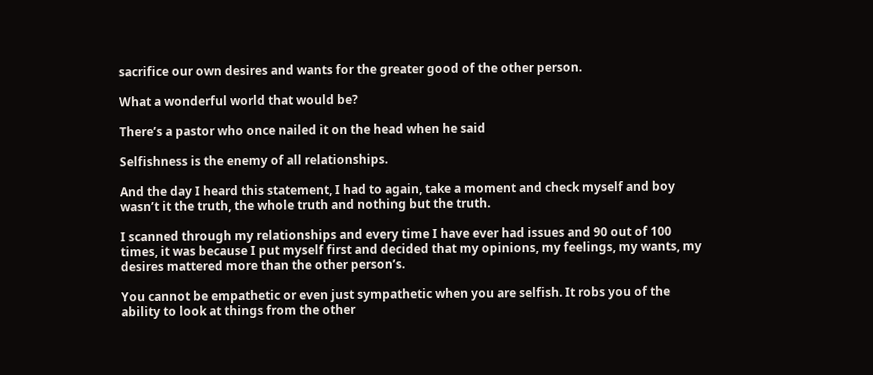sacrifice our own desires and wants for the greater good of the other person.

What a wonderful world that would be?

There’s a pastor who once nailed it on the head when he said

Selfishness is the enemy of all relationships.

And the day I heard this statement, I had to again, take a moment and check myself and boy wasn’t it the truth, the whole truth and nothing but the truth.

I scanned through my relationships and every time I have ever had issues and 90 out of 100 times, it was because I put myself first and decided that my opinions, my feelings, my wants, my desires mattered more than the other person’s.

You cannot be empathetic or even just sympathetic when you are selfish. It robs you of the ability to look at things from the other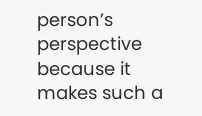person’s perspective because it makes such a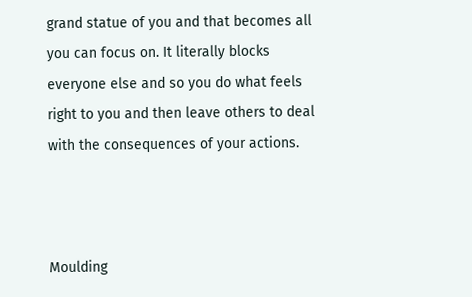grand statue of you and that becomes all you can focus on. It literally blocks everyone else and so you do what feels right to you and then leave others to deal with the consequences of your actions.



Moulding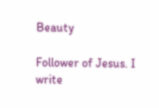Beauty

Follower of Jesus. I write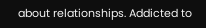about relationships. Addicted to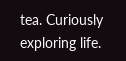tea. Curiously exploring life.